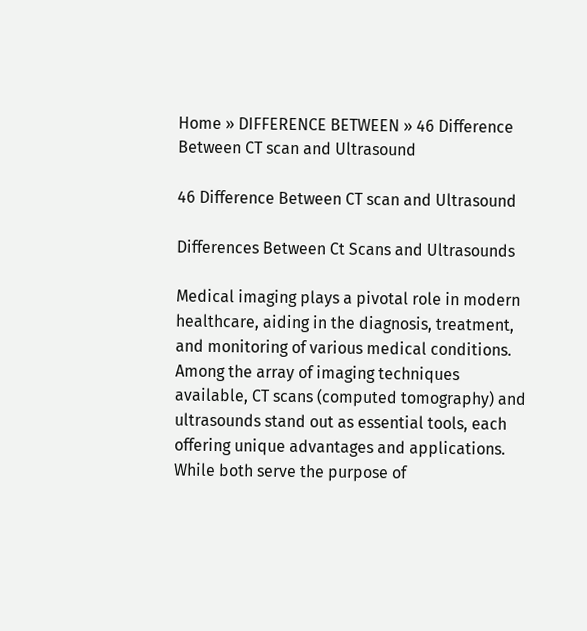Home » DIFFERENCE BETWEEN » 46 Difference Between CT scan and Ultrasound

46 Difference Between CT scan and Ultrasound

Differences Between Ct Scans and Ultrasounds

Medical imaging plays a pivotal role in modern healthcare, aiding in the diagnosis, treatment, and monitoring of various medical conditions. Among the array of imaging techniques available, CT scans (computed tomography) and ultrasounds stand out as essential tools, each offering unique advantages and applications. While both serve the purpose of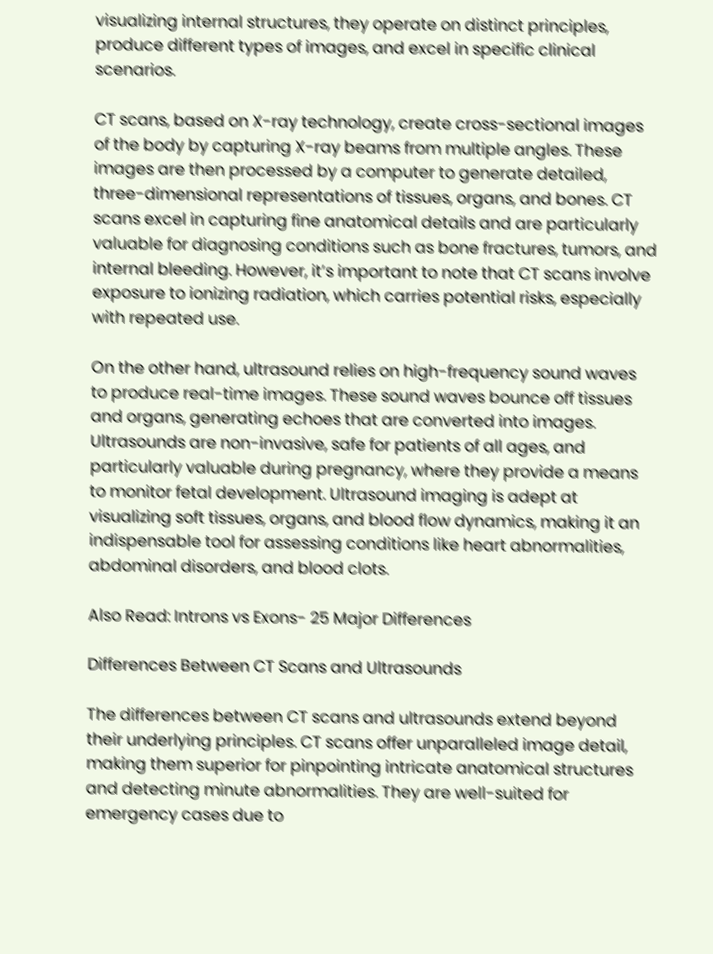visualizing internal structures, they operate on distinct principles, produce different types of images, and excel in specific clinical scenarios.

CT scans, based on X-ray technology, create cross-sectional images of the body by capturing X-ray beams from multiple angles. These images are then processed by a computer to generate detailed, three-dimensional representations of tissues, organs, and bones. CT scans excel in capturing fine anatomical details and are particularly valuable for diagnosing conditions such as bone fractures, tumors, and internal bleeding. However, it’s important to note that CT scans involve exposure to ionizing radiation, which carries potential risks, especially with repeated use.

On the other hand, ultrasound relies on high-frequency sound waves to produce real-time images. These sound waves bounce off tissues and organs, generating echoes that are converted into images. Ultrasounds are non-invasive, safe for patients of all ages, and particularly valuable during pregnancy, where they provide a means to monitor fetal development. Ultrasound imaging is adept at visualizing soft tissues, organs, and blood flow dynamics, making it an indispensable tool for assessing conditions like heart abnormalities, abdominal disorders, and blood clots.

Also Read: Introns vs Exons- 25 Major Differences

Differences Between CT Scans and Ultrasounds

The differences between CT scans and ultrasounds extend beyond their underlying principles. CT scans offer unparalleled image detail, making them superior for pinpointing intricate anatomical structures and detecting minute abnormalities. They are well-suited for emergency cases due to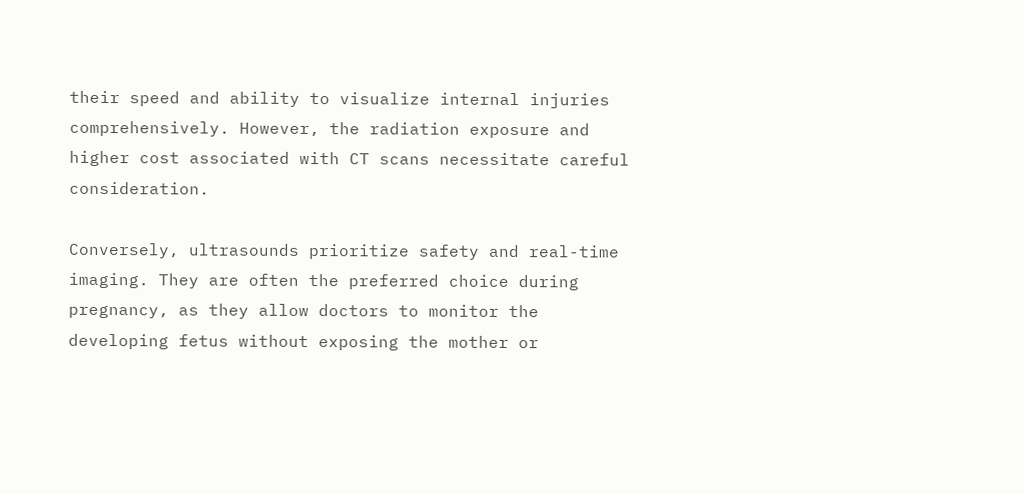their speed and ability to visualize internal injuries comprehensively. However, the radiation exposure and higher cost associated with CT scans necessitate careful consideration.

Conversely, ultrasounds prioritize safety and real-time imaging. They are often the preferred choice during pregnancy, as they allow doctors to monitor the developing fetus without exposing the mother or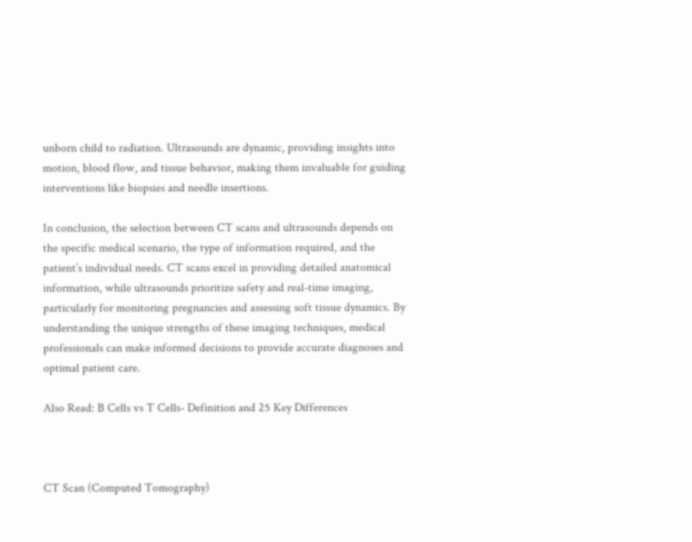unborn child to radiation. Ultrasounds are dynamic, providing insights into motion, blood flow, and tissue behavior, making them invaluable for guiding interventions like biopsies and needle insertions.

In conclusion, the selection between CT scans and ultrasounds depends on the specific medical scenario, the type of information required, and the patient’s individual needs. CT scans excel in providing detailed anatomical information, while ultrasounds prioritize safety and real-time imaging, particularly for monitoring pregnancies and assessing soft tissue dynamics. By understanding the unique strengths of these imaging techniques, medical professionals can make informed decisions to provide accurate diagnoses and optimal patient care.

Also Read: B Cells vs T Cells- Definition and 25 Key Differences



CT Scan (Computed Tomography)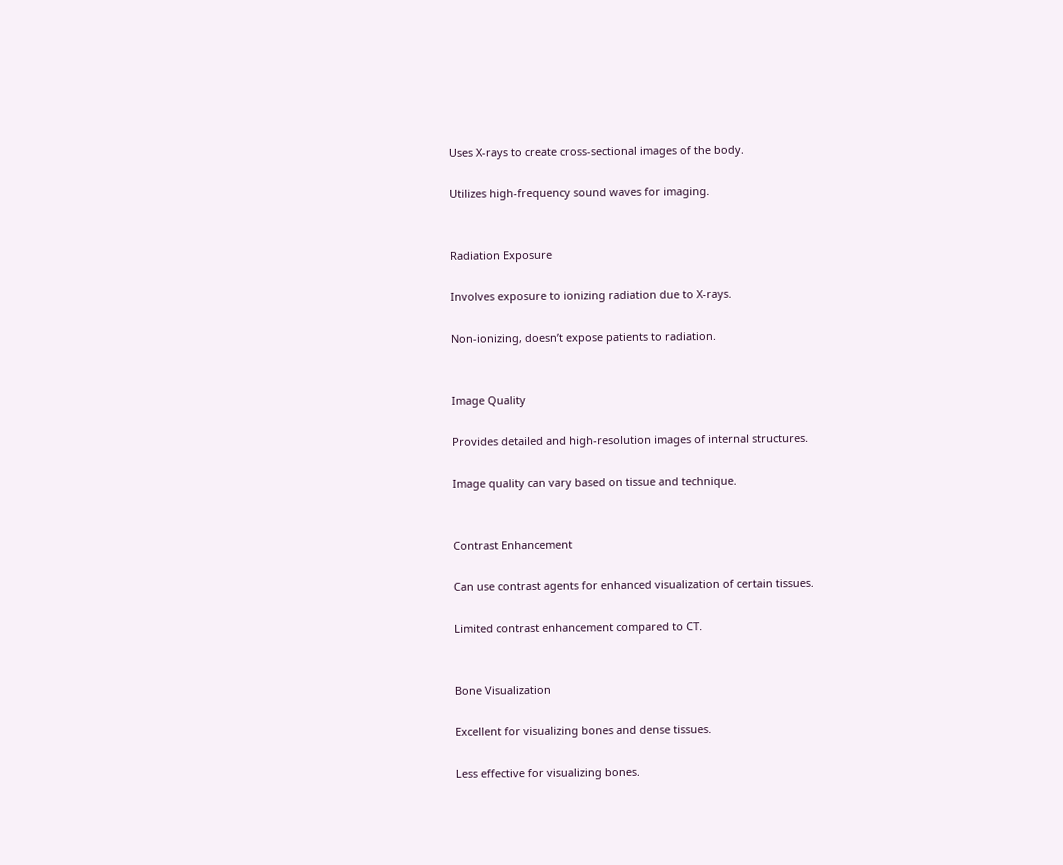Uses X-rays to create cross-sectional images of the body.

Utilizes high-frequency sound waves for imaging.


Radiation Exposure

Involves exposure to ionizing radiation due to X-rays.

Non-ionizing, doesn’t expose patients to radiation.


Image Quality

Provides detailed and high-resolution images of internal structures.

Image quality can vary based on tissue and technique.


Contrast Enhancement

Can use contrast agents for enhanced visualization of certain tissues.

Limited contrast enhancement compared to CT.


Bone Visualization

Excellent for visualizing bones and dense tissues.

Less effective for visualizing bones.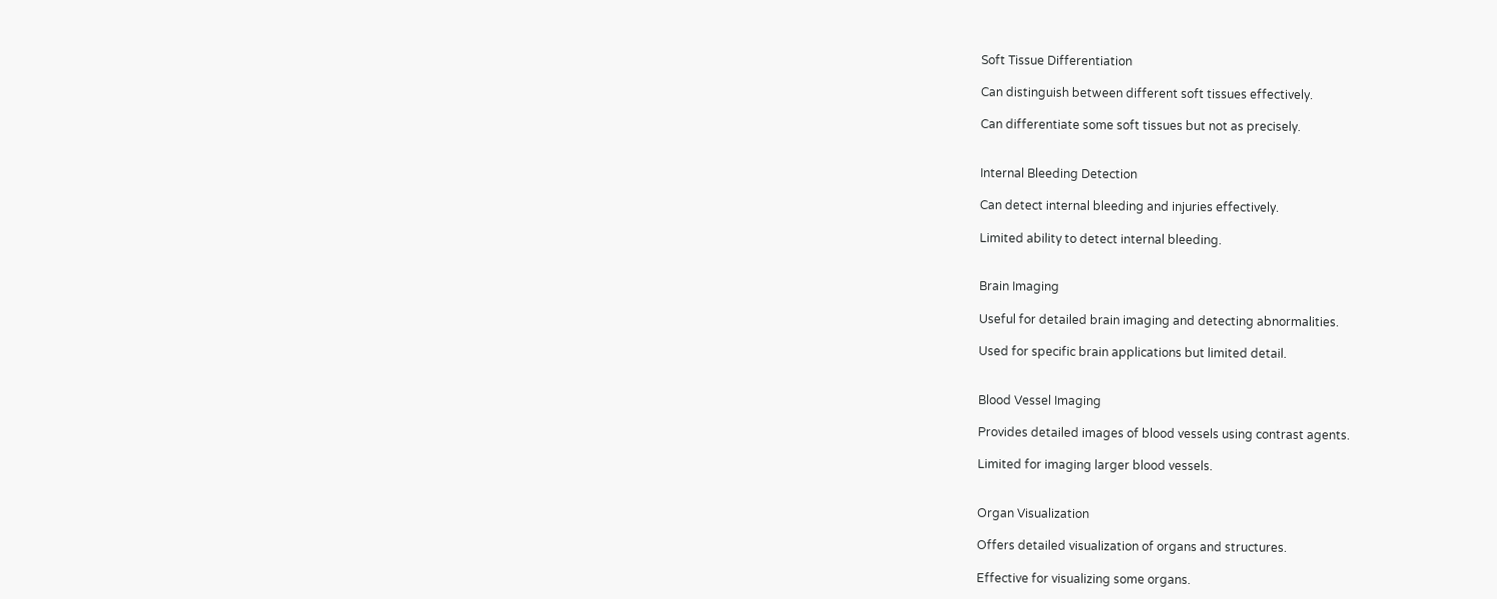Soft Tissue Differentiation

Can distinguish between different soft tissues effectively.

Can differentiate some soft tissues but not as precisely.


Internal Bleeding Detection

Can detect internal bleeding and injuries effectively.

Limited ability to detect internal bleeding.


Brain Imaging

Useful for detailed brain imaging and detecting abnormalities.

Used for specific brain applications but limited detail.


Blood Vessel Imaging

Provides detailed images of blood vessels using contrast agents.

Limited for imaging larger blood vessels.


Organ Visualization

Offers detailed visualization of organs and structures.

Effective for visualizing some organs.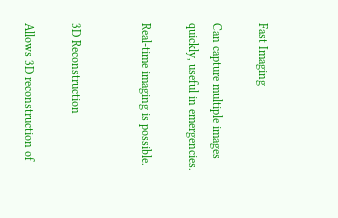Fast Imaging

Can capture multiple images quickly, useful in emergencies.

Real-time imaging is possible.


3D Reconstruction

Allows 3D reconstruction of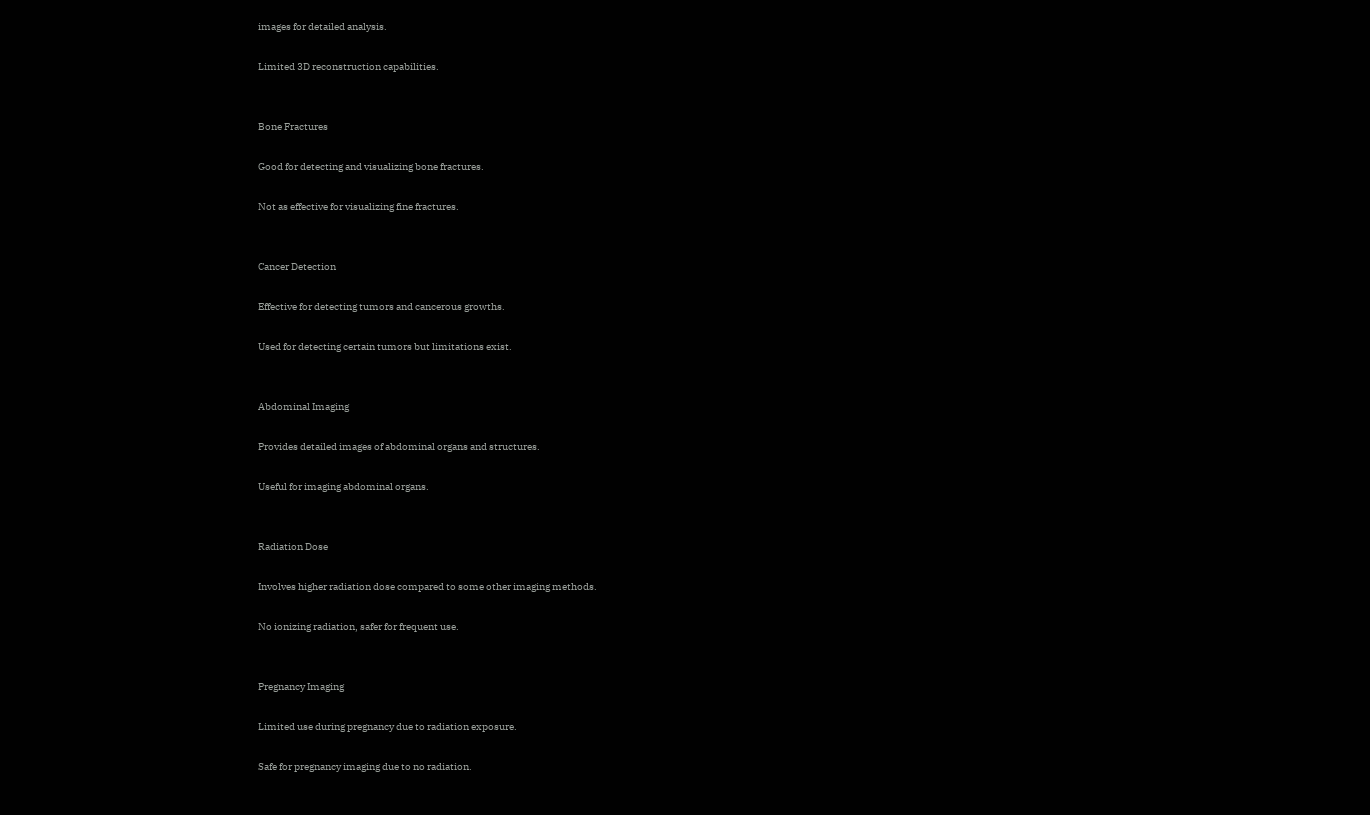images for detailed analysis.

Limited 3D reconstruction capabilities.


Bone Fractures

Good for detecting and visualizing bone fractures.

Not as effective for visualizing fine fractures.


Cancer Detection

Effective for detecting tumors and cancerous growths.

Used for detecting certain tumors but limitations exist.


Abdominal Imaging

Provides detailed images of abdominal organs and structures.

Useful for imaging abdominal organs.


Radiation Dose

Involves higher radiation dose compared to some other imaging methods.

No ionizing radiation, safer for frequent use.


Pregnancy Imaging

Limited use during pregnancy due to radiation exposure.

Safe for pregnancy imaging due to no radiation.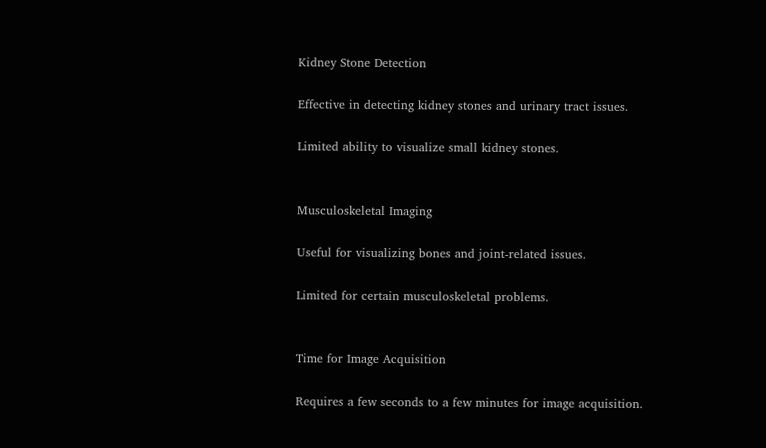Kidney Stone Detection

Effective in detecting kidney stones and urinary tract issues.

Limited ability to visualize small kidney stones.


Musculoskeletal Imaging

Useful for visualizing bones and joint-related issues.

Limited for certain musculoskeletal problems.


Time for Image Acquisition

Requires a few seconds to a few minutes for image acquisition.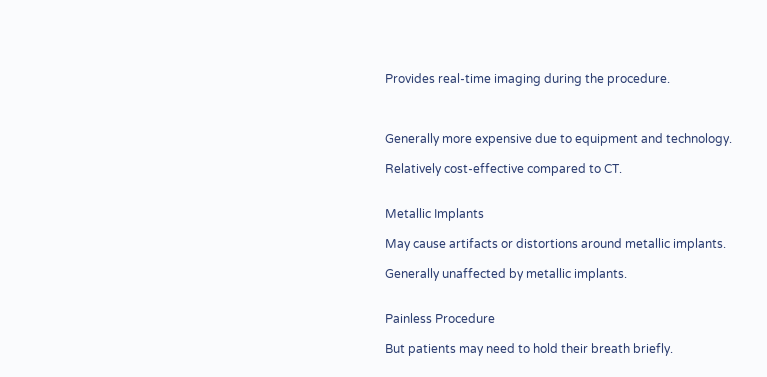Provides real-time imaging during the procedure.



Generally more expensive due to equipment and technology.

Relatively cost-effective compared to CT.


Metallic Implants

May cause artifacts or distortions around metallic implants.

Generally unaffected by metallic implants.


Painless Procedure

But patients may need to hold their breath briefly.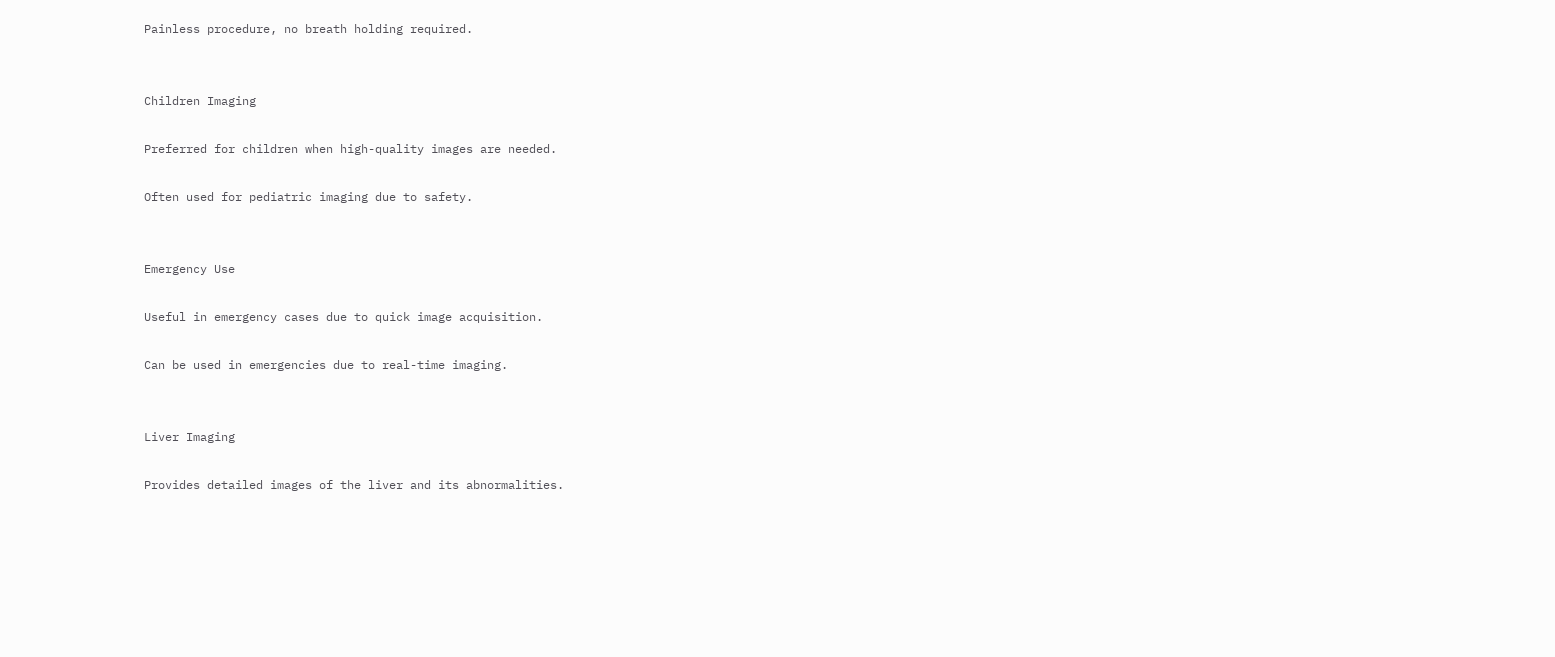Painless procedure, no breath holding required.


Children Imaging

Preferred for children when high-quality images are needed.

Often used for pediatric imaging due to safety.


Emergency Use

Useful in emergency cases due to quick image acquisition.

Can be used in emergencies due to real-time imaging.


Liver Imaging

Provides detailed images of the liver and its abnormalities.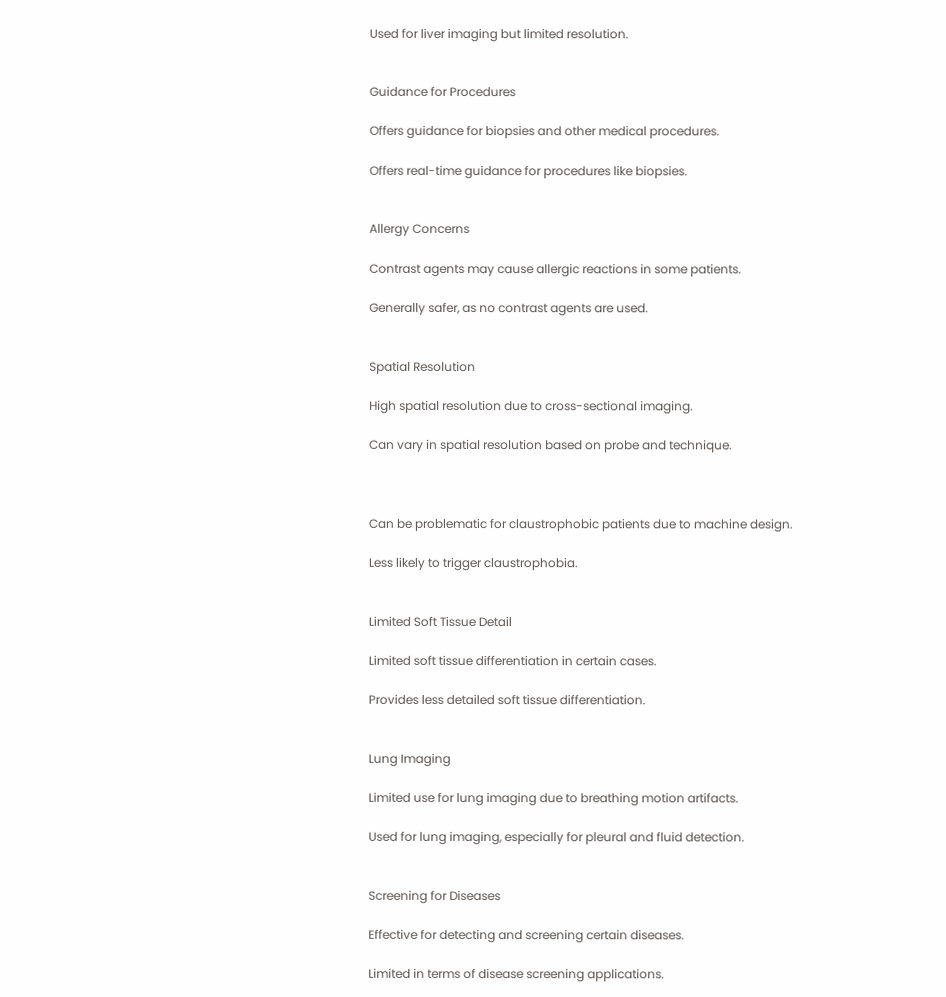Used for liver imaging but limited resolution.


Guidance for Procedures

Offers guidance for biopsies and other medical procedures.

Offers real-time guidance for procedures like biopsies.


Allergy Concerns

Contrast agents may cause allergic reactions in some patients.

Generally safer, as no contrast agents are used.


Spatial Resolution

High spatial resolution due to cross-sectional imaging.

Can vary in spatial resolution based on probe and technique.



Can be problematic for claustrophobic patients due to machine design.

Less likely to trigger claustrophobia.


Limited Soft Tissue Detail

Limited soft tissue differentiation in certain cases.

Provides less detailed soft tissue differentiation.


Lung Imaging

Limited use for lung imaging due to breathing motion artifacts.

Used for lung imaging, especially for pleural and fluid detection.


Screening for Diseases

Effective for detecting and screening certain diseases.

Limited in terms of disease screening applications.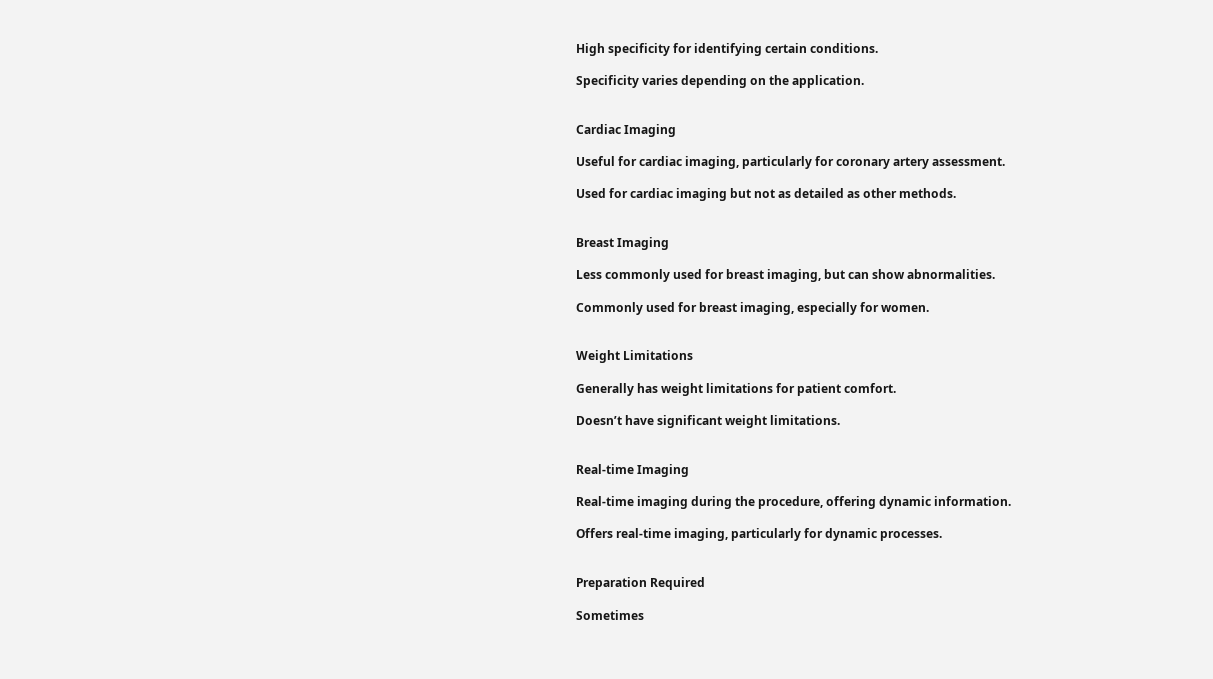High specificity for identifying certain conditions.

Specificity varies depending on the application.


Cardiac Imaging

Useful for cardiac imaging, particularly for coronary artery assessment.

Used for cardiac imaging but not as detailed as other methods.


Breast Imaging

Less commonly used for breast imaging, but can show abnormalities.

Commonly used for breast imaging, especially for women.


Weight Limitations

Generally has weight limitations for patient comfort.

Doesn’t have significant weight limitations.


Real-time Imaging

Real-time imaging during the procedure, offering dynamic information.

Offers real-time imaging, particularly for dynamic processes.


Preparation Required

Sometimes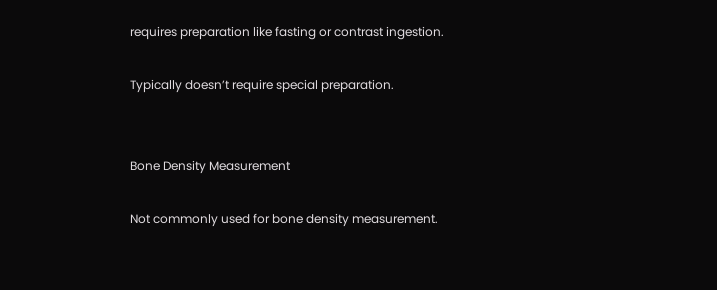requires preparation like fasting or contrast ingestion.

Typically doesn’t require special preparation.


Bone Density Measurement

Not commonly used for bone density measurement.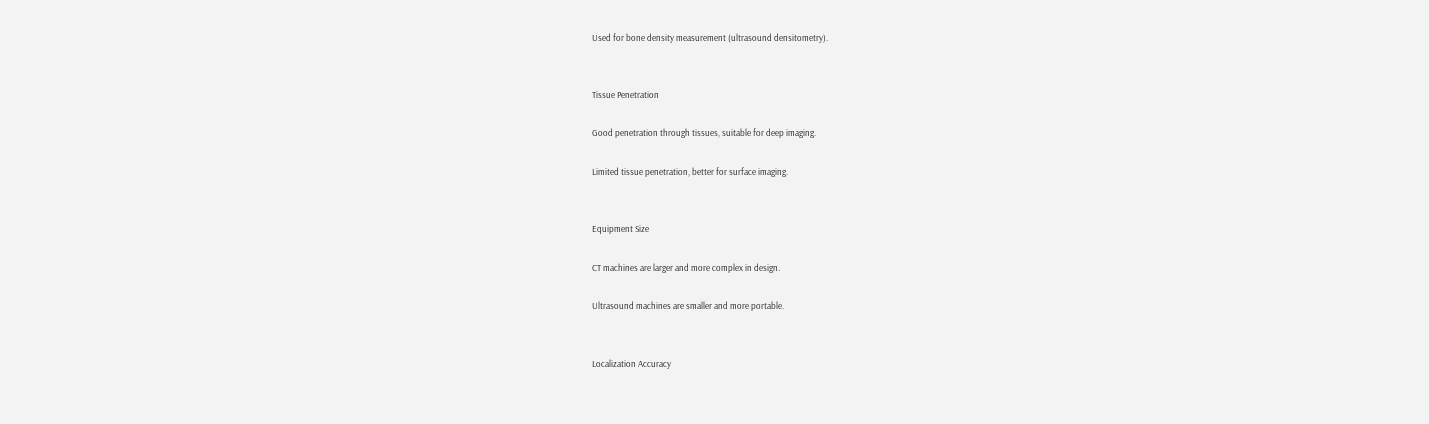Used for bone density measurement (ultrasound densitometry).


Tissue Penetration

Good penetration through tissues, suitable for deep imaging.

Limited tissue penetration, better for surface imaging.


Equipment Size

CT machines are larger and more complex in design.

Ultrasound machines are smaller and more portable.


Localization Accuracy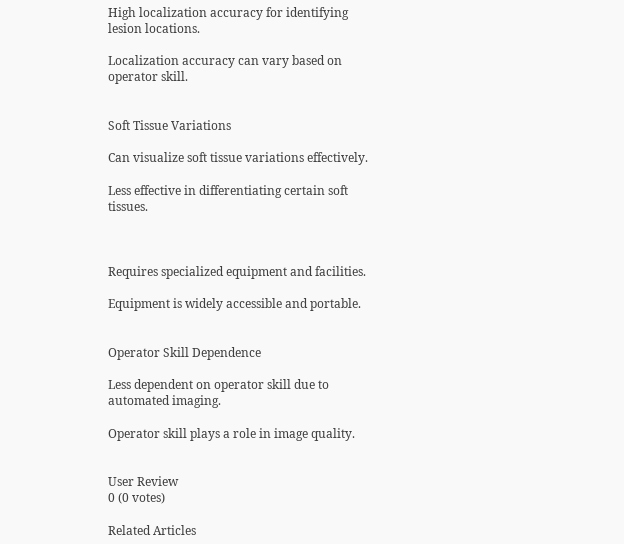High localization accuracy for identifying lesion locations.

Localization accuracy can vary based on operator skill.


Soft Tissue Variations

Can visualize soft tissue variations effectively.

Less effective in differentiating certain soft tissues.



Requires specialized equipment and facilities.

Equipment is widely accessible and portable.


Operator Skill Dependence

Less dependent on operator skill due to automated imaging.

Operator skill plays a role in image quality.


User Review
0 (0 votes)

Related Articles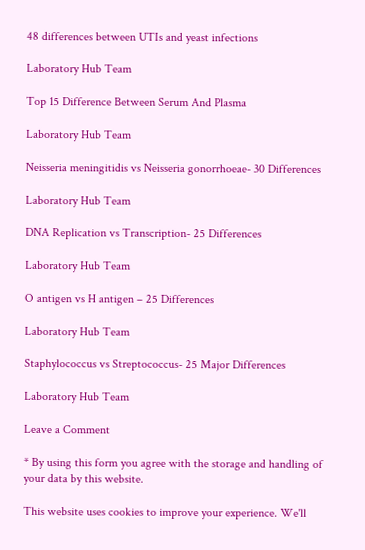48 differences between UTIs and yeast infections

Laboratory Hub Team

Top 15 Difference Between Serum And Plasma

Laboratory Hub Team

Neisseria meningitidis vs Neisseria gonorrhoeae- 30 Differences

Laboratory Hub Team

DNA Replication vs Transcription- 25 Differences

Laboratory Hub Team

O antigen vs H antigen – 25 Differences

Laboratory Hub Team

Staphylococcus vs Streptococcus- 25 Major Differences

Laboratory Hub Team

Leave a Comment

* By using this form you agree with the storage and handling of your data by this website.

This website uses cookies to improve your experience. We'll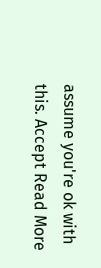assume you're ok with this. Accept Read More